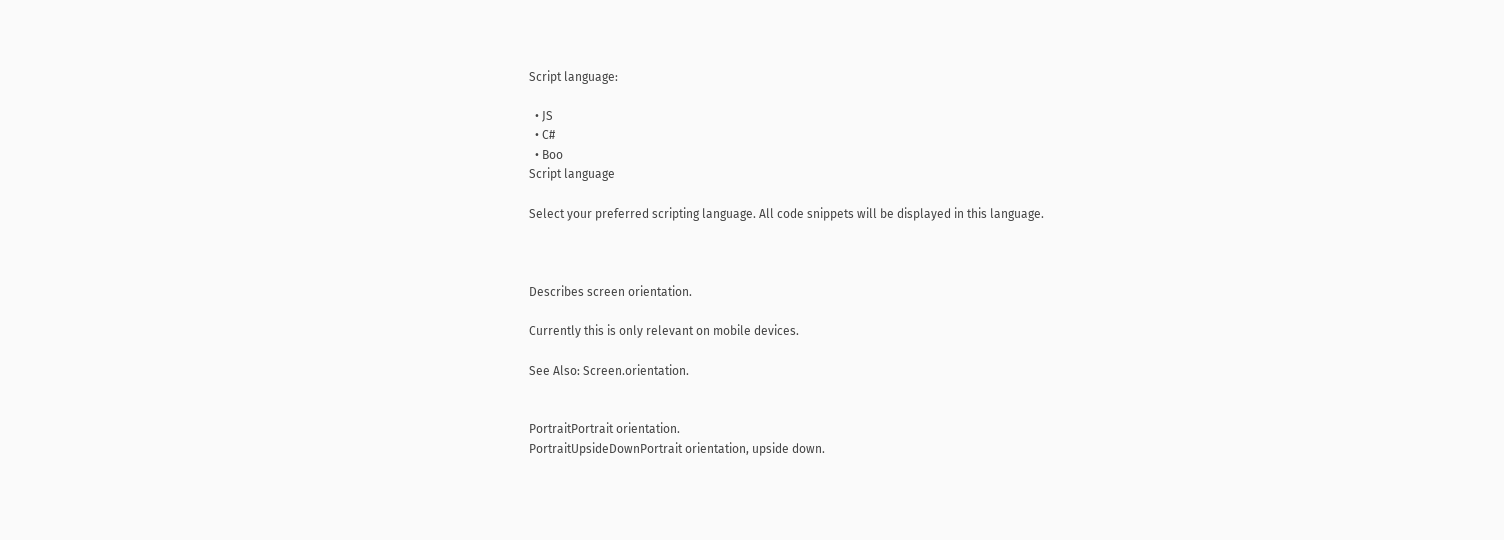Script language:

  • JS
  • C#
  • Boo
Script language

Select your preferred scripting language. All code snippets will be displayed in this language.



Describes screen orientation.

Currently this is only relevant on mobile devices.

See Also: Screen.orientation.


PortraitPortrait orientation.
PortraitUpsideDownPortrait orientation, upside down.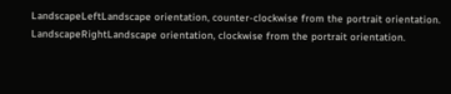LandscapeLeftLandscape orientation, counter-clockwise from the portrait orientation.
LandscapeRightLandscape orientation, clockwise from the portrait orientation.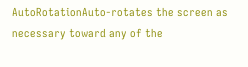AutoRotationAuto-rotates the screen as necessary toward any of the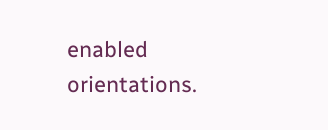enabled orientations.